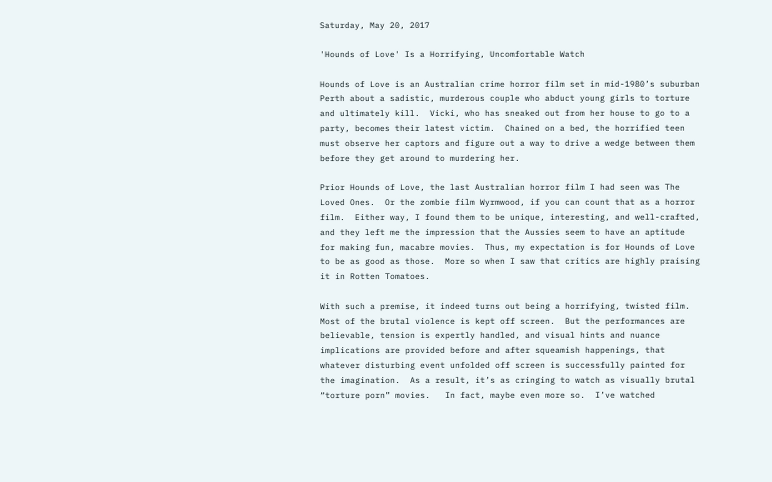Saturday, May 20, 2017

'Hounds of Love' Is a Horrifying, Uncomfortable Watch

Hounds of Love is an Australian crime horror film set in mid-1980’s suburban Perth about a sadistic, murderous couple who abduct young girls to torture and ultimately kill.  Vicki, who has sneaked out from her house to go to a party, becomes their latest victim.  Chained on a bed, the horrified teen must observe her captors and figure out a way to drive a wedge between them before they get around to murdering her.

Prior Hounds of Love, the last Australian horror film I had seen was The Loved Ones.  Or the zombie film Wyrmwood, if you can count that as a horror film.  Either way, I found them to be unique, interesting, and well-crafted, and they left me the impression that the Aussies seem to have an aptitude for making fun, macabre movies.  Thus, my expectation is for Hounds of Love to be as good as those.  More so when I saw that critics are highly praising it in Rotten Tomatoes.

With such a premise, it indeed turns out being a horrifying, twisted film.  Most of the brutal violence is kept off screen.  But the performances are believable, tension is expertly handled, and visual hints and nuance implications are provided before and after squeamish happenings, that whatever disturbing event unfolded off screen is successfully painted for the imagination.  As a result, it’s as cringing to watch as visually brutal “torture porn” movies.   In fact, maybe even more so.  I’ve watched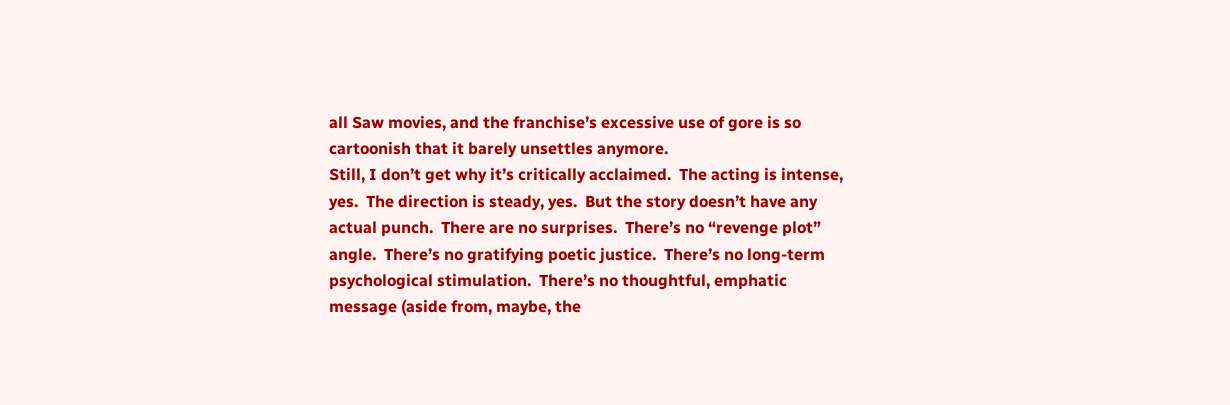all Saw movies, and the franchise’s excessive use of gore is so cartoonish that it barely unsettles anymore.
Still, I don’t get why it’s critically acclaimed.  The acting is intense, yes.  The direction is steady, yes.  But the story doesn’t have any actual punch.  There are no surprises.  There’s no “revenge plot” angle.  There’s no gratifying poetic justice.  There’s no long-term psychological stimulation.  There’s no thoughtful, emphatic message (aside from, maybe, the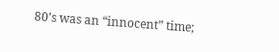80’s was an “innocent” time;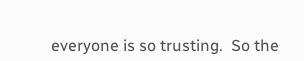everyone is so trusting.  So the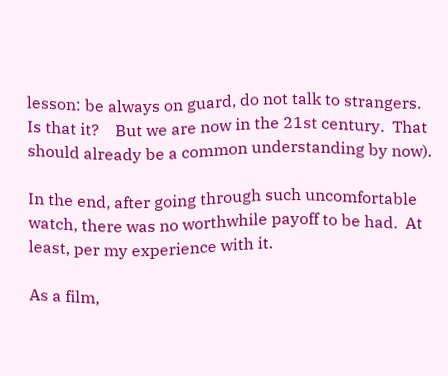lesson: be always on guard, do not talk to strangers.  Is that it?    But we are now in the 21st century.  That should already be a common understanding by now).

In the end, after going through such uncomfortable watch, there was no worthwhile payoff to be had.  At least, per my experience with it.

As a film,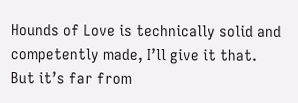Hounds of Love is technically solid and competently made, I’ll give it that.  But it’s far from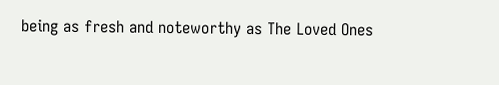being as fresh and noteworthy as The Loved Ones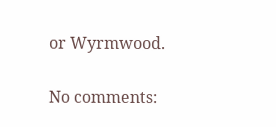or Wyrmwood.

No comments: